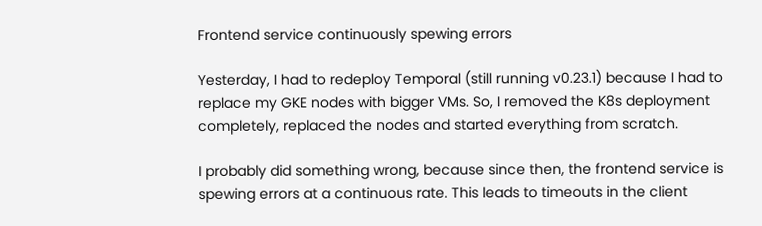Frontend service continuously spewing errors

Yesterday, I had to redeploy Temporal (still running v0.23.1) because I had to replace my GKE nodes with bigger VMs. So, I removed the K8s deployment completely, replaced the nodes and started everything from scratch.

I probably did something wrong, because since then, the frontend service is spewing errors at a continuous rate. This leads to timeouts in the client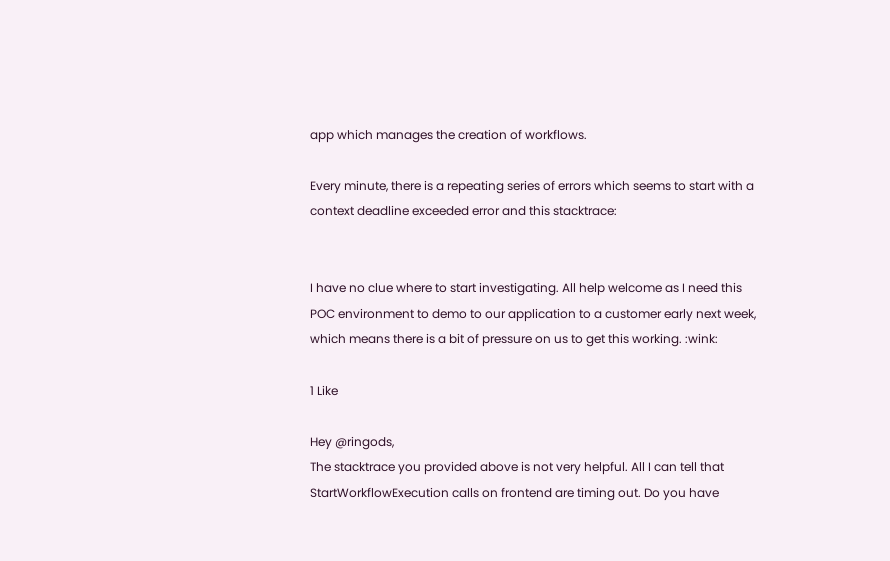app which manages the creation of workflows.

Every minute, there is a repeating series of errors which seems to start with a context deadline exceeded error and this stacktrace:


I have no clue where to start investigating. All help welcome as I need this POC environment to demo to our application to a customer early next week, which means there is a bit of pressure on us to get this working. :wink:

1 Like

Hey @ringods,
The stacktrace you provided above is not very helpful. All I can tell that StartWorkflowExecution calls on frontend are timing out. Do you have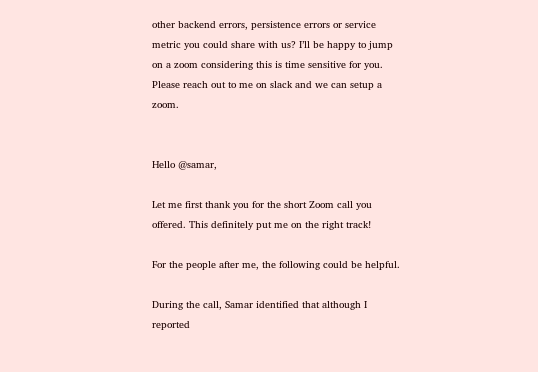other backend errors, persistence errors or service metric you could share with us? I’ll be happy to jump on a zoom considering this is time sensitive for you. Please reach out to me on slack and we can setup a zoom.


Hello @samar,

Let me first thank you for the short Zoom call you offered. This definitely put me on the right track!

For the people after me, the following could be helpful.

During the call, Samar identified that although I reported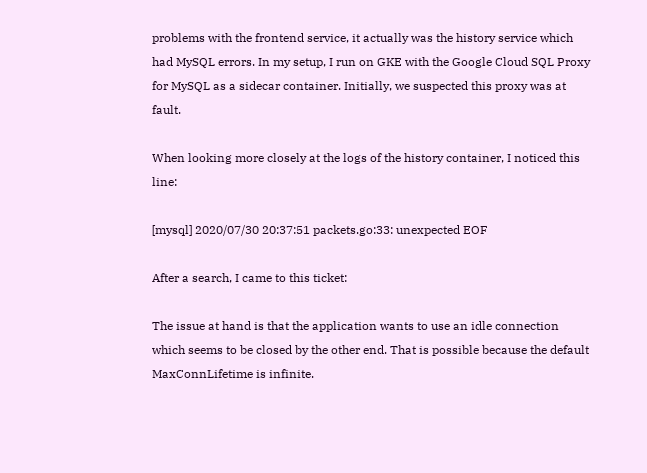problems with the frontend service, it actually was the history service which had MySQL errors. In my setup, I run on GKE with the Google Cloud SQL Proxy for MySQL as a sidecar container. Initially, we suspected this proxy was at fault.

When looking more closely at the logs of the history container, I noticed this line:

[mysql] 2020/07/30 20:37:51 packets.go:33: unexpected EOF

After a search, I came to this ticket:

The issue at hand is that the application wants to use an idle connection which seems to be closed by the other end. That is possible because the default MaxConnLifetime is infinite.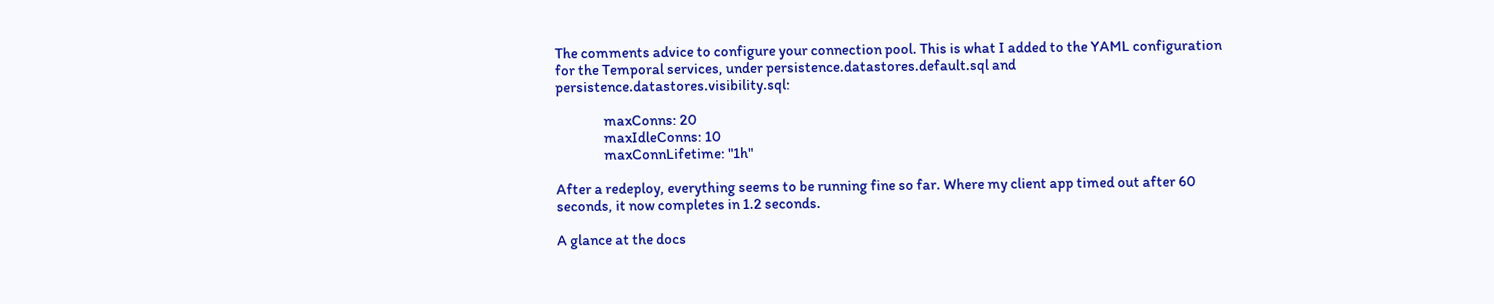The comments advice to configure your connection pool. This is what I added to the YAML configuration for the Temporal services, under persistence.datastores.default.sql and persistence.datastores.visibility.sql:

                maxConns: 20
                maxIdleConns: 10
                maxConnLifetime: "1h"

After a redeploy, everything seems to be running fine so far. Where my client app timed out after 60 seconds, it now completes in 1.2 seconds.

A glance at the docs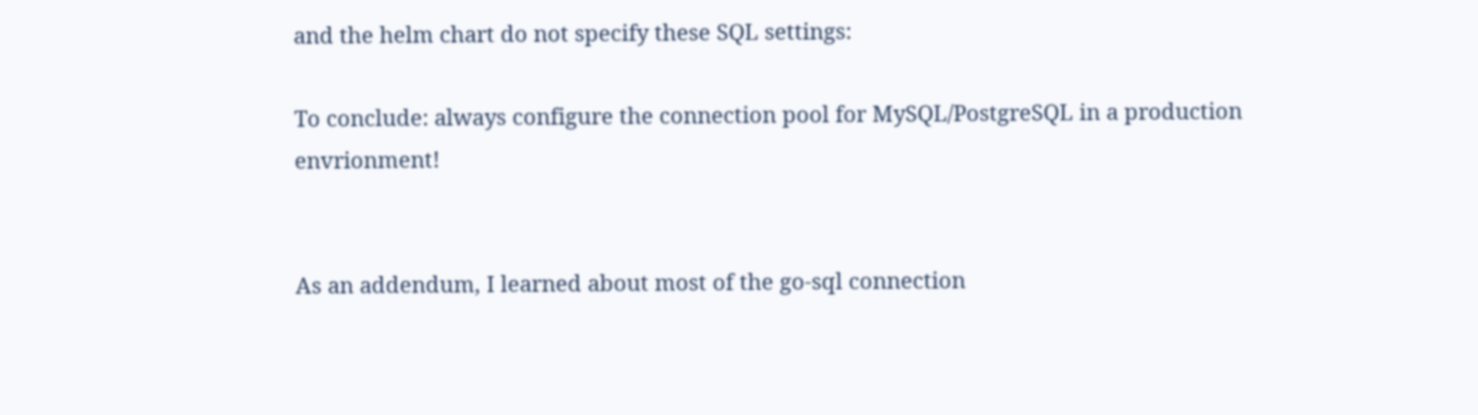and the helm chart do not specify these SQL settings:

To conclude: always configure the connection pool for MySQL/PostgreSQL in a production envrionment!


As an addendum, I learned about most of the go-sql connection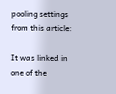pooling settings from this article:

It was linked in one of the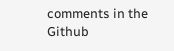comments in the Github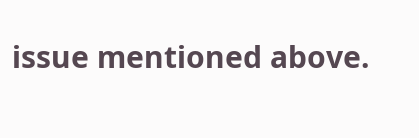issue mentioned above.